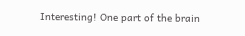Interesting! One part of the brain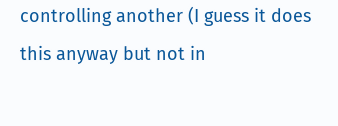controlling another (I guess it does
this anyway but not in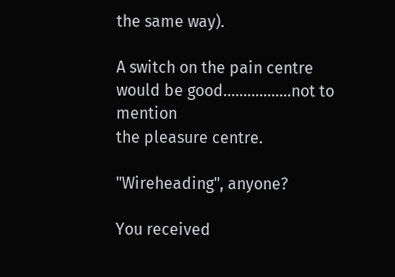the same way).

A switch on the pain centre would be good.................not to mention
the pleasure centre.

"Wireheading", anyone?

You received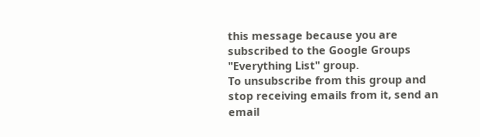this message because you are subscribed to the Google Groups
"Everything List" group.
To unsubscribe from this group and stop receiving emails from it, send an email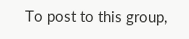To post to this group,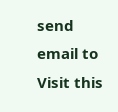send email to
Visit this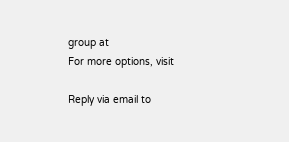group at
For more options, visit

Reply via email to